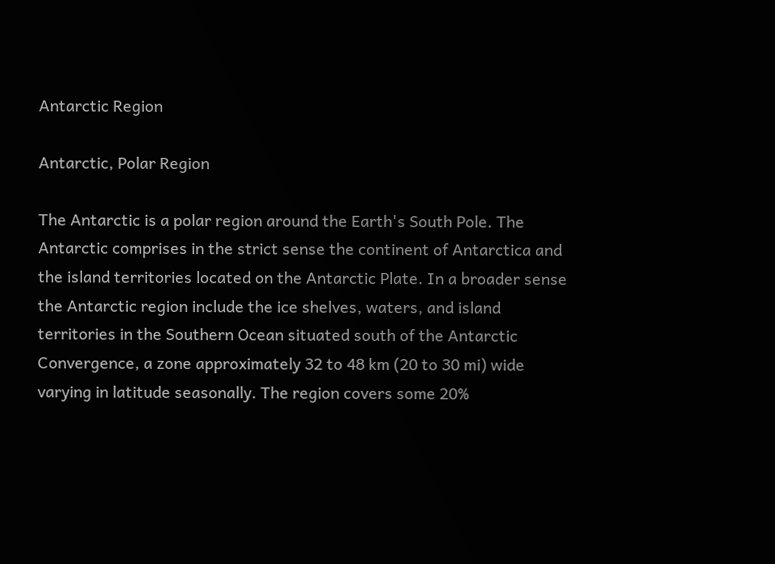Antarctic Region

Antarctic, Polar Region

The Antarctic is a polar region around the Earth's South Pole. The Antarctic comprises in the strict sense the continent of Antarctica and the island territories located on the Antarctic Plate. In a broader sense the Antarctic region include the ice shelves, waters, and island territories in the Southern Ocean situated south of the Antarctic Convergence, a zone approximately 32 to 48 km (20 to 30 mi) wide varying in latitude seasonally. The region covers some 20%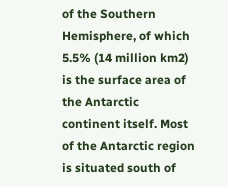of the Southern Hemisphere, of which 5.5% (14 million km2) is the surface area of the Antarctic continent itself. Most of the Antarctic region is situated south of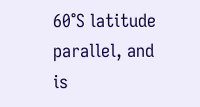60°S latitude parallel, and is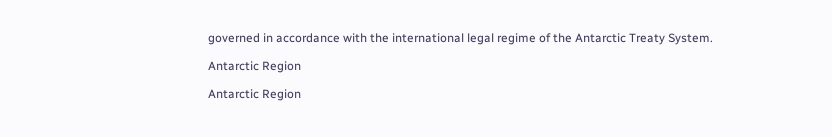governed in accordance with the international legal regime of the Antarctic Treaty System.

Antarctic Region

Antarctic Region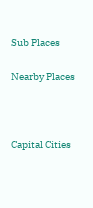Sub Places

Nearby Places



Capital Cities